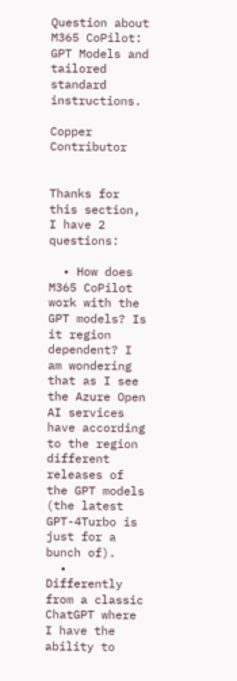Question about M365 CoPilot: GPT Models and tailored standard instructions.

Copper Contributor


Thanks for this section, I have 2 questions:

  • How does M365 CoPilot work with the GPT models? Is it region dependent? I am wondering that as I see the Azure Open AI services have according to the region different releases of the GPT models (the latest GPT-4Turbo is just for a bunch of).
  • Differently from a classic ChatGPT where I have the ability to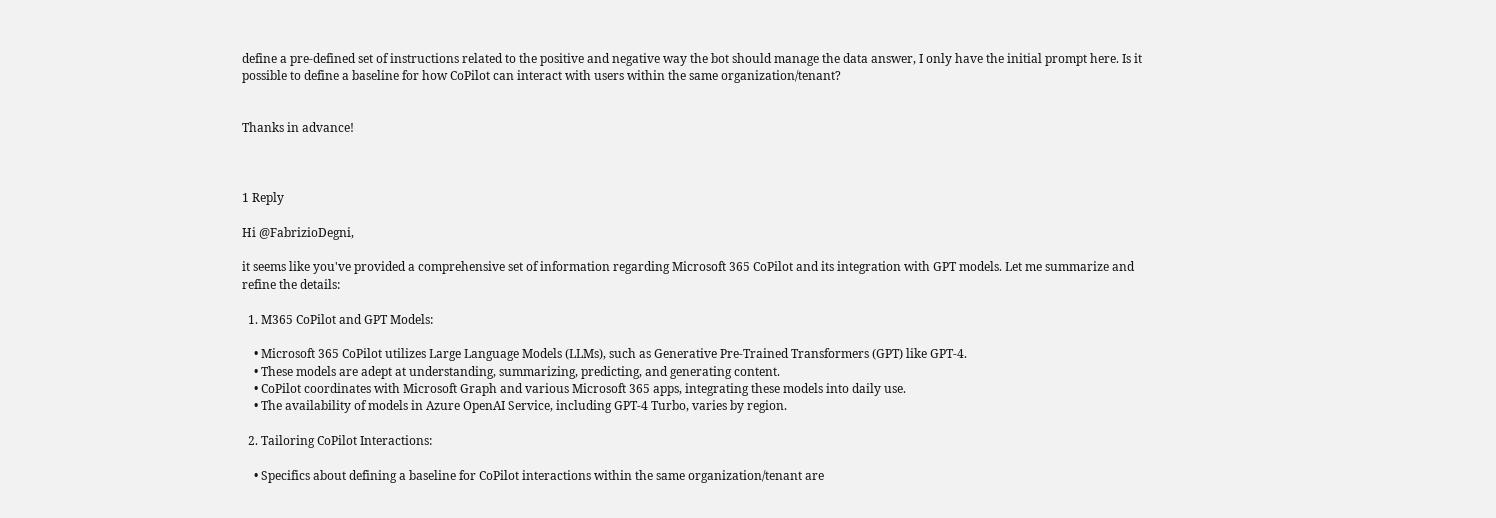define a pre-defined set of instructions related to the positive and negative way the bot should manage the data answer, I only have the initial prompt here. Is it possible to define a baseline for how CoPilot can interact with users within the same organization/tenant?


Thanks in advance!



1 Reply

Hi @FabrizioDegni,

it seems like you've provided a comprehensive set of information regarding Microsoft 365 CoPilot and its integration with GPT models. Let me summarize and refine the details:

  1. M365 CoPilot and GPT Models:

    • Microsoft 365 CoPilot utilizes Large Language Models (LLMs), such as Generative Pre-Trained Transformers (GPT) like GPT-4.
    • These models are adept at understanding, summarizing, predicting, and generating content.
    • CoPilot coordinates with Microsoft Graph and various Microsoft 365 apps, integrating these models into daily use.
    • The availability of models in Azure OpenAI Service, including GPT-4 Turbo, varies by region.

  2. Tailoring CoPilot Interactions:

    • Specifics about defining a baseline for CoPilot interactions within the same organization/tenant are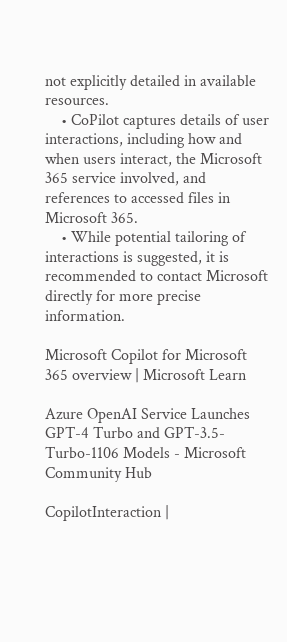not explicitly detailed in available resources.
    • CoPilot captures details of user interactions, including how and when users interact, the Microsoft 365 service involved, and references to accessed files in Microsoft 365.
    • While potential tailoring of interactions is suggested, it is recommended to contact Microsoft directly for more precise information.

Microsoft Copilot for Microsoft 365 overview | Microsoft Learn

Azure OpenAI Service Launches GPT-4 Turbo and GPT-3.5-Turbo-1106 Models - Microsoft Community Hub

CopilotInteraction |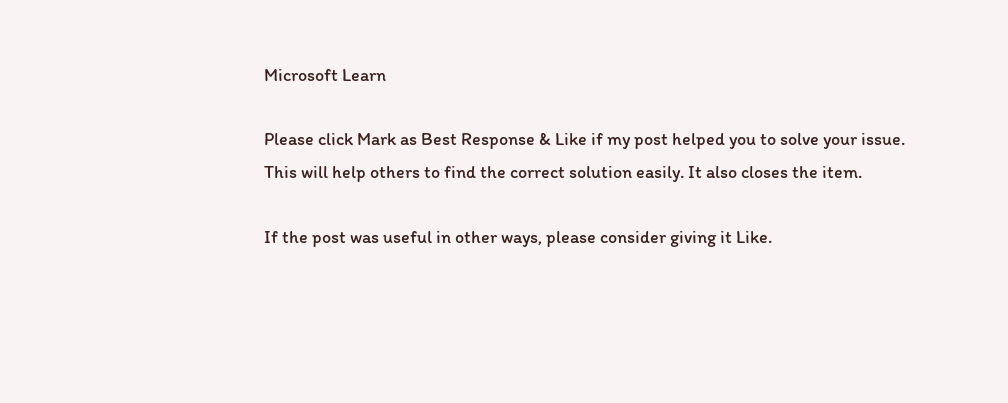Microsoft Learn

Please click Mark as Best Response & Like if my post helped you to solve your issue.
This will help others to find the correct solution easily. It also closes the item.

If the post was useful in other ways, please consider giving it Like.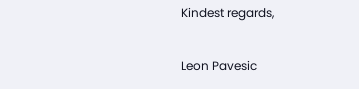Kindest regards,

Leon Pavesic